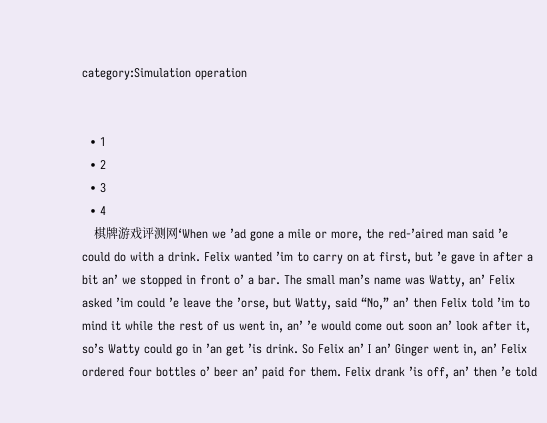category:Simulation operation


  • 1
  • 2
  • 3
  • 4
    棋牌游戏评测网‘When we ’ad gone a mile or more, the red-’aired man said ’e could do with a drink. Felix wanted ’im to carry on at first, but ’e gave in after a bit an’ we stopped in front o’ a bar. The small man’s name was Watty, an’ Felix asked ’im could ’e leave the ’orse, but Watty, said “No,” an’ then Felix told ’im to mind it while the rest of us went in, an’ ’e would come out soon an’ look after it, so’s Watty could go in ’an get ’is drink. So Felix an’ I an’ Ginger went in, an’ Felix ordered four bottles o’ beer an’ paid for them. Felix drank ’is off, an’ then ’e told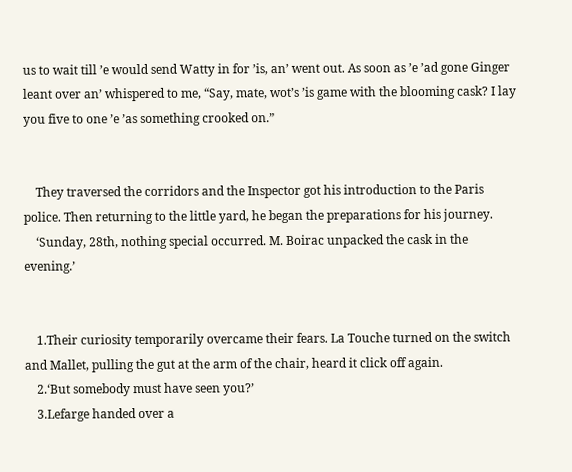us to wait till ’e would send Watty in for ’is, an’ went out. As soon as ’e ’ad gone Ginger leant over an’ whispered to me, “Say, mate, wot’s ’is game with the blooming cask? I lay you five to one ’e ’as something crooked on.”


    They traversed the corridors and the Inspector got his introduction to the Paris police. Then returning to the little yard, he began the preparations for his journey.
    ‘Sunday, 28th, nothing special occurred. M. Boirac unpacked the cask in the evening.’


    1.Their curiosity temporarily overcame their fears. La Touche turned on the switch and Mallet, pulling the gut at the arm of the chair, heard it click off again.
    2.‘But somebody must have seen you?’
    3.Lefarge handed over a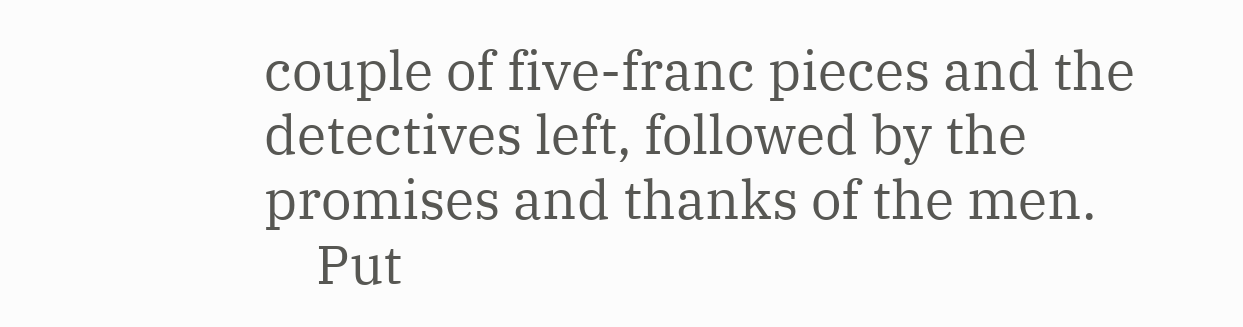couple of five-franc pieces and the detectives left, followed by the promises and thanks of the men.
    Put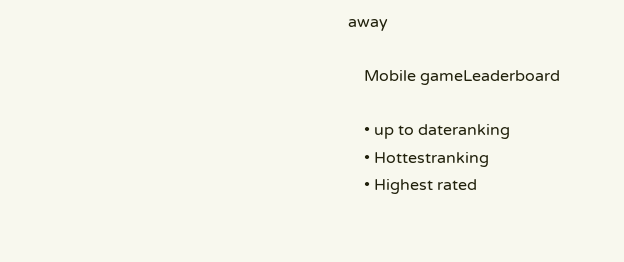away

    Mobile gameLeaderboard

    • up to dateranking
    • Hottestranking
    • Highest rated